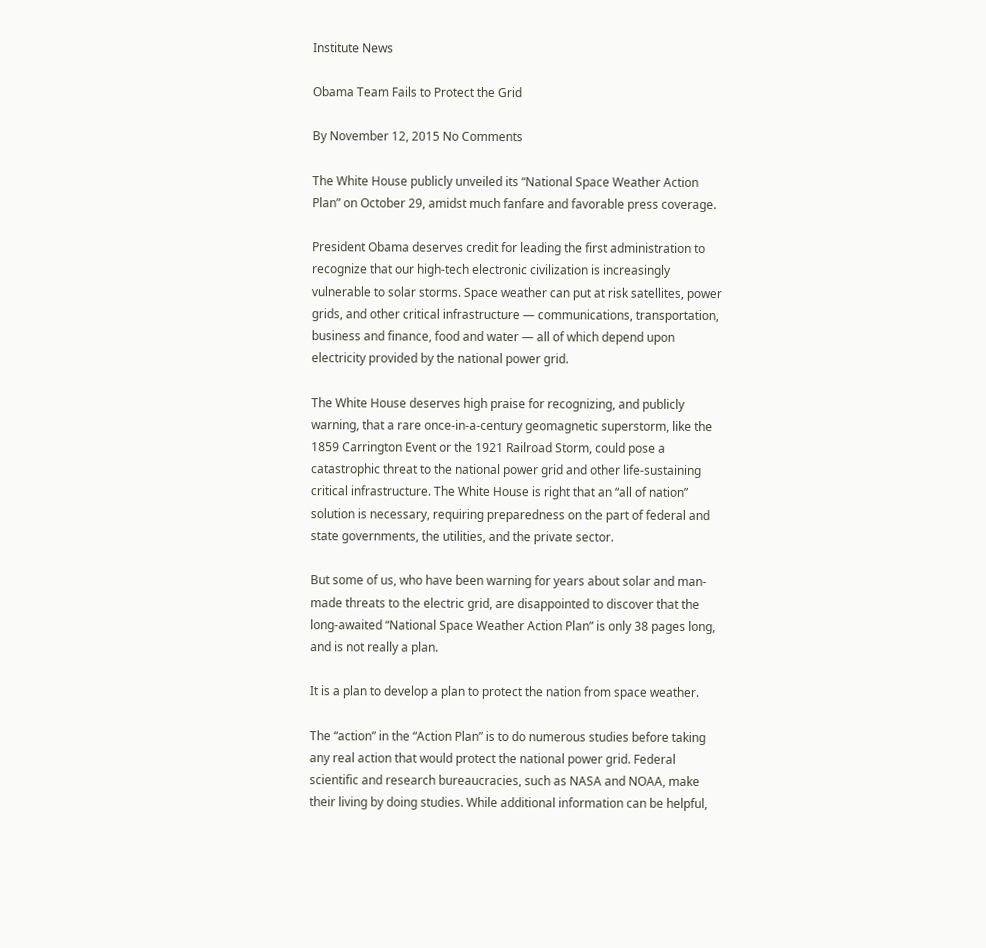Institute News

Obama Team Fails to Protect the Grid

By November 12, 2015 No Comments

The White House publicly unveiled its “National Space Weather Action Plan” on October 29, amidst much fanfare and favorable press coverage.

President Obama deserves credit for leading the first administration to recognize that our high-tech electronic civilization is increasingly vulnerable to solar storms. Space weather can put at risk satellites, power grids, and other critical infrastructure — communications, transportation, business and finance, food and water — all of which depend upon electricity provided by the national power grid.

The White House deserves high praise for recognizing, and publicly warning, that a rare once-in-a-century geomagnetic superstorm, like the 1859 Carrington Event or the 1921 Railroad Storm, could pose a catastrophic threat to the national power grid and other life-sustaining critical infrastructure. The White House is right that an “all of nation” solution is necessary, requiring preparedness on the part of federal and state governments, the utilities, and the private sector.

But some of us, who have been warning for years about solar and man-made threats to the electric grid, are disappointed to discover that the long-awaited “National Space Weather Action Plan” is only 38 pages long, and is not really a plan.

It is a plan to develop a plan to protect the nation from space weather.

The “action” in the “Action Plan” is to do numerous studies before taking any real action that would protect the national power grid. Federal scientific and research bureaucracies, such as NASA and NOAA, make their living by doing studies. While additional information can be helpful,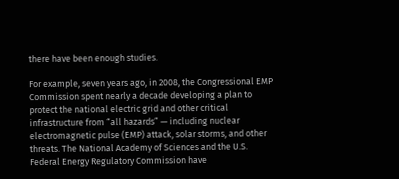there have been enough studies.

For example, seven years ago, in 2008, the Congressional EMP Commission spent nearly a decade developing a plan to protect the national electric grid and other critical infrastructure from “all hazards” — including nuclear electromagnetic pulse (EMP) attack, solar storms, and other threats. The National Academy of Sciences and the U.S. Federal Energy Regulatory Commission have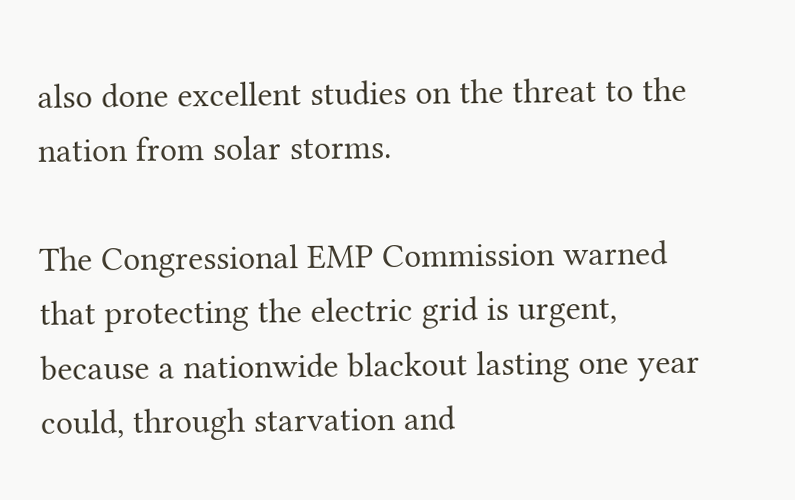also done excellent studies on the threat to the nation from solar storms.

The Congressional EMP Commission warned that protecting the electric grid is urgent, because a nationwide blackout lasting one year could, through starvation and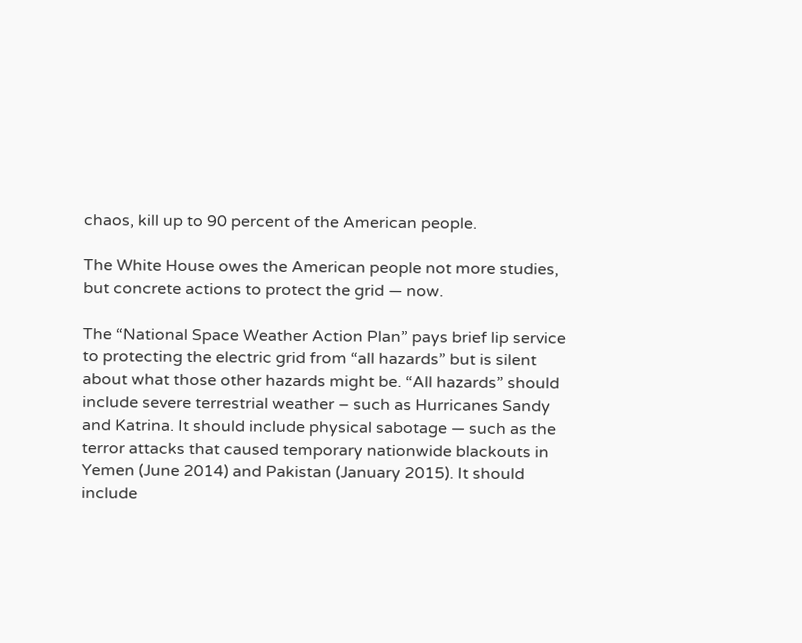chaos, kill up to 90 percent of the American people.

The White House owes the American people not more studies, but concrete actions to protect the grid — now.

The “National Space Weather Action Plan” pays brief lip service to protecting the electric grid from “all hazards” but is silent about what those other hazards might be. “All hazards” should include severe terrestrial weather – such as Hurricanes Sandy and Katrina. It should include physical sabotage — such as the terror attacks that caused temporary nationwide blackouts in Yemen (June 2014) and Pakistan (January 2015). It should include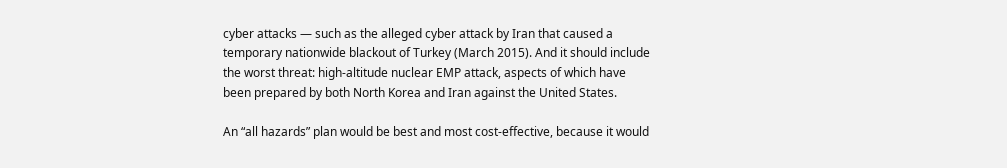cyber attacks — such as the alleged cyber attack by Iran that caused a temporary nationwide blackout of Turkey (March 2015). And it should include the worst threat: high-altitude nuclear EMP attack, aspects of which have been prepared by both North Korea and Iran against the United States.

An “all hazards” plan would be best and most cost-effective, because it would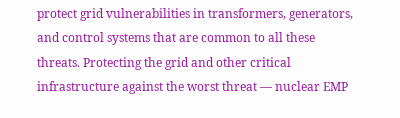protect grid vulnerabilities in transformers, generators, and control systems that are common to all these threats. Protecting the grid and other critical infrastructure against the worst threat — nuclear EMP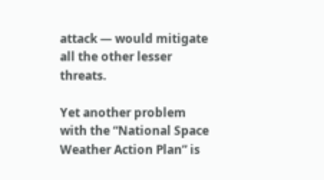attack — would mitigate all the other lesser threats.

Yet another problem with the “National Space Weather Action Plan” is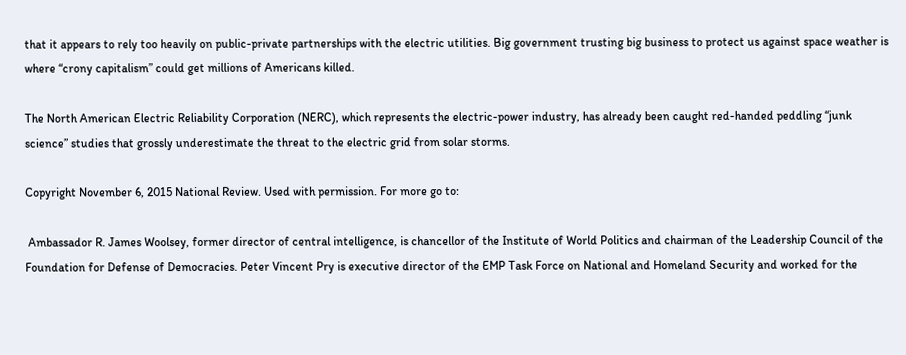that it appears to rely too heavily on public-private partnerships with the electric utilities. Big government trusting big business to protect us against space weather is where “crony capitalism” could get millions of Americans killed.

The North American Electric Reliability Corporation (NERC), which represents the electric-power industry, has already been caught red-handed peddling “junk science” studies that grossly underestimate the threat to the electric grid from solar storms.

Copyright November 6, 2015 National Review. Used with permission. For more go to:

 Ambassador R. James Woolsey, former director of central intelligence, is chancellor of the Institute of World Politics and chairman of the Leadership Council of the Foundation for Defense of Democracies. Peter Vincent Pry is executive director of the EMP Task Force on National and Homeland Security and worked for the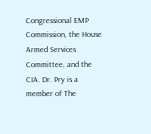Congressional EMP Commission, the House Armed Services Committee, and the CIA. Dr. Pry is a member of The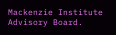Mackenzie Institute Advisory Board.